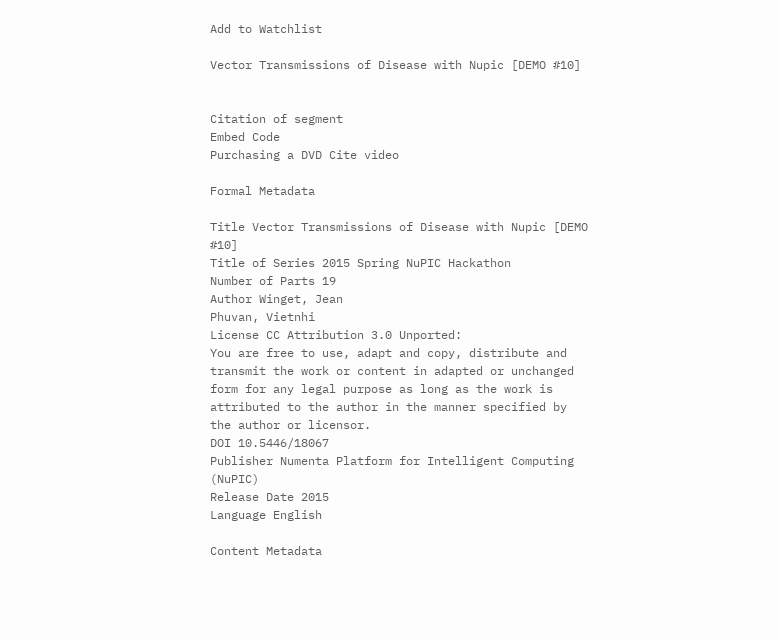Add to Watchlist

Vector Transmissions of Disease with Nupic [DEMO #10]


Citation of segment
Embed Code
Purchasing a DVD Cite video

Formal Metadata

Title Vector Transmissions of Disease with Nupic [DEMO #10]
Title of Series 2015 Spring NuPIC Hackathon
Number of Parts 19
Author Winget, Jean
Phuvan, Vietnhi
License CC Attribution 3.0 Unported:
You are free to use, adapt and copy, distribute and transmit the work or content in adapted or unchanged form for any legal purpose as long as the work is attributed to the author in the manner specified by the author or licensor.
DOI 10.5446/18067
Publisher Numenta Platform for Intelligent Computing (NuPIC)
Release Date 2015
Language English

Content Metadata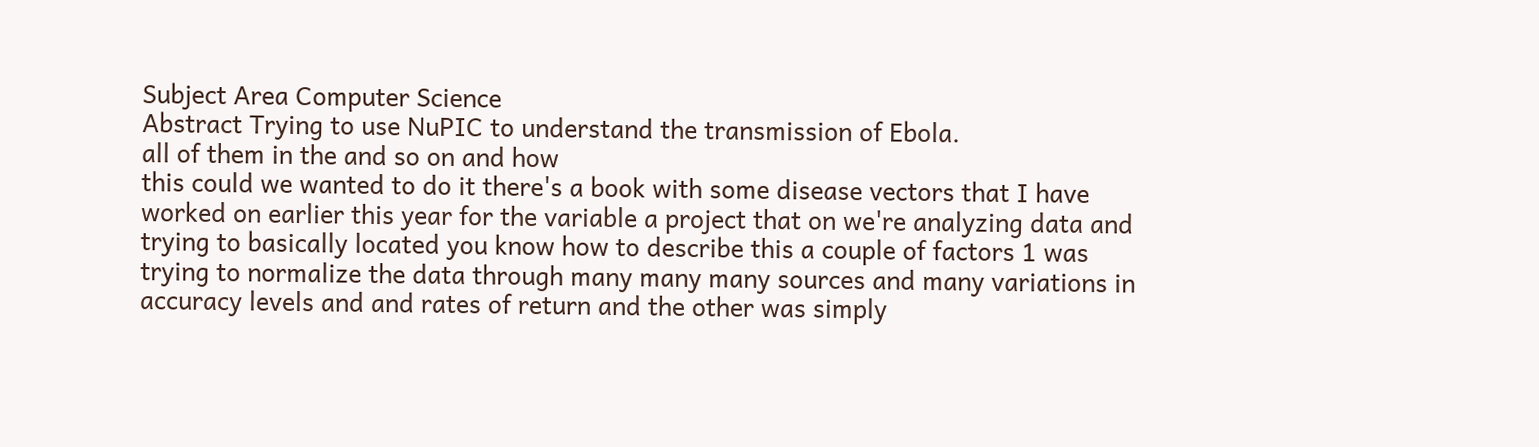Subject Area Computer Science
Abstract Trying to use NuPIC to understand the transmission of Ebola.
all of them in the and so on and how
this could we wanted to do it there's a book with some disease vectors that I have worked on earlier this year for the variable a project that on we're analyzing data and trying to basically located you know how to describe this a couple of factors 1 was trying to normalize the data through many many many sources and many variations in accuracy levels and and rates of return and the other was simply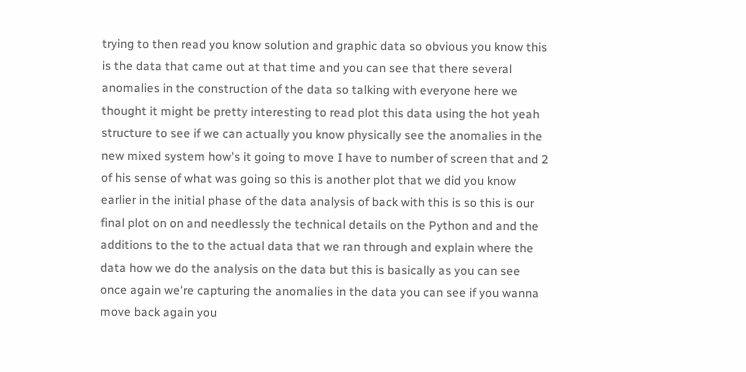trying to then read you know solution and graphic data so obvious you know this is the data that came out at that time and you can see that there several anomalies in the construction of the data so talking with everyone here we thought it might be pretty interesting to read plot this data using the hot yeah structure to see if we can actually you know physically see the anomalies in the new mixed system how's it going to move I have to number of screen that and 2 of his sense of what was going so this is another plot that we did you know earlier in the initial phase of the data analysis of back with this is so this is our final plot on on and needlessly the technical details on the Python and and the additions to the to the actual data that we ran through and explain where the data how we do the analysis on the data but this is basically as you can see once again we're capturing the anomalies in the data you can see if you wanna move back again you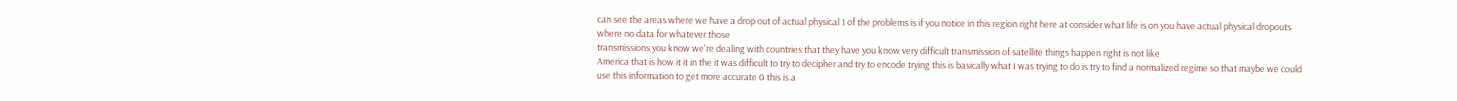can see the areas where we have a drop out of actual physical 1 of the problems is if you notice in this region right here at consider what life is on you have actual physical dropouts where no data for whatever those
transmissions you know we're dealing with countries that they have you know very difficult transmission of satellite things happen right is not like
America that is how it it in the it was difficult to try to decipher and try to encode trying this is basically what I was trying to do is try to find a normalized regime so that maybe we could use this information to get more accurate 0 this is a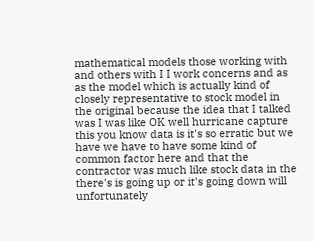mathematical models those working with and others with I I work concerns and as as the model which is actually kind of closely representative to stock model in the original because the idea that I talked was I was like OK well hurricane capture this you know data is it's so erratic but we have we have to have some kind of common factor here and that the contractor was much like stock data in the there's is going up or it's going down will unfortunately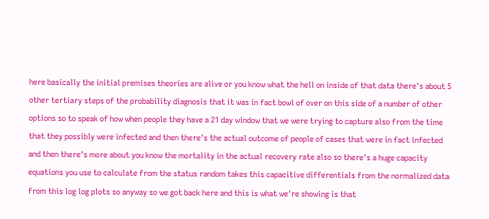here basically the initial premises theories are alive or you know what the hell on inside of that data there's about 5 other tertiary steps of the probability diagnosis that it was in fact bowl of over on this side of a number of other options so to speak of how when people they have a 21 day window that we were trying to capture also from the time that they possibly were infected and then there's the actual outcome of people of cases that were in fact infected and then there's more about you know the mortality in the actual recovery rate also so there's a huge capacity equations you use to calculate from the status random takes this capacitive differentials from the normalized data from this log log plots so anyway so we got back here and this is what we're showing is that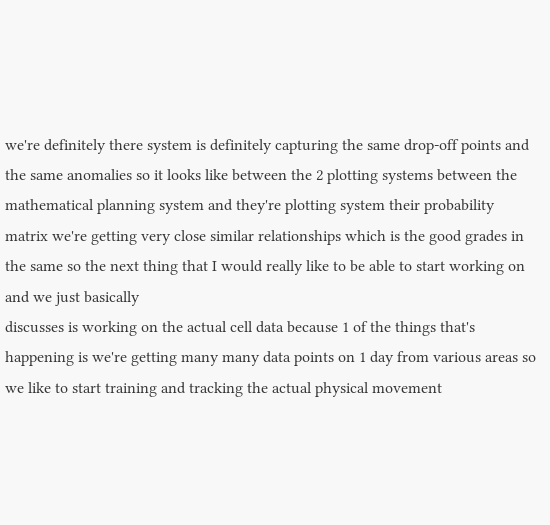we're definitely there system is definitely capturing the same drop-off points and the same anomalies so it looks like between the 2 plotting systems between the mathematical planning system and they're plotting system their probability matrix we're getting very close similar relationships which is the good grades in the same so the next thing that I would really like to be able to start working on and we just basically
discusses is working on the actual cell data because 1 of the things that's happening is we're getting many many data points on 1 day from various areas so we like to start training and tracking the actual physical movement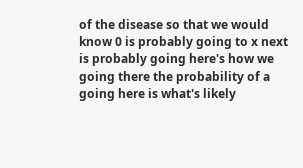of the disease so that we would know 0 is probably going to x next is probably going here's how we going there the probability of a going here is what's likely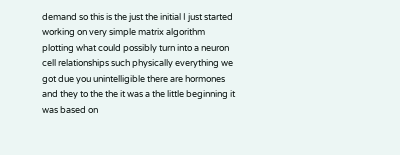demand so this is the just the initial I just started working on very simple matrix algorithm plotting what could possibly turn into a neuron cell relationships such physically everything we got due you unintelligible there are hormones and they to the the it was a the little beginning it was based on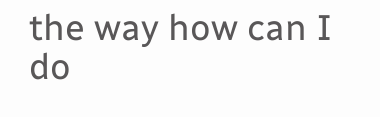the way how can I do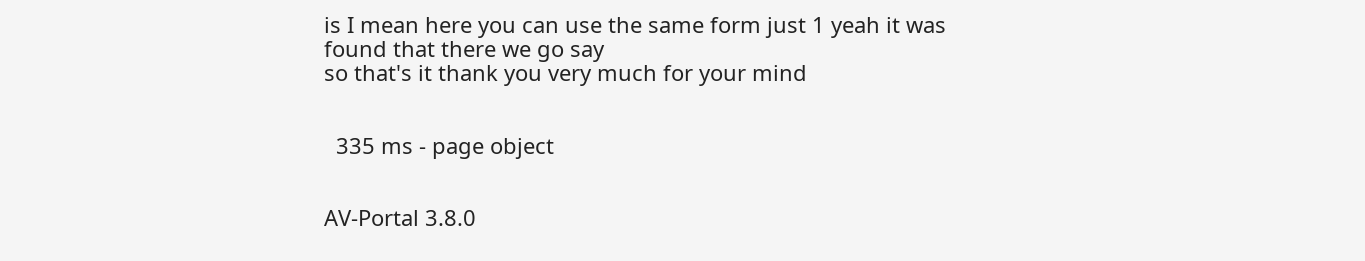is I mean here you can use the same form just 1 yeah it was found that there we go say
so that's it thank you very much for your mind


  335 ms - page object


AV-Portal 3.8.0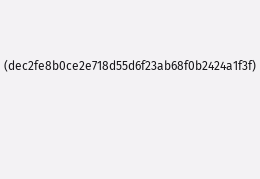(dec2fe8b0ce2e718d55d6f23ab68f0b2424a1f3f)